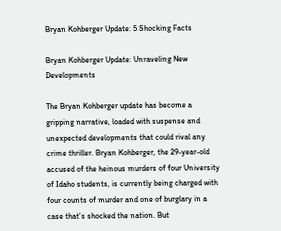Bryan Kohberger Update: 5 Shocking Facts

Bryan Kohberger Update: Unraveling New Developments

The Bryan Kohberger update has become a gripping narrative, loaded with suspense and unexpected developments that could rival any crime thriller. Bryan Kohberger, the 29-year-old accused of the heinous murders of four University of Idaho students, is currently being charged with four counts of murder and one of burglary in a case that’s shocked the nation. But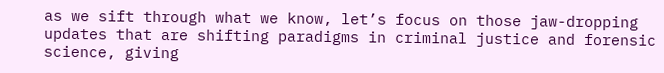as we sift through what we know, let’s focus on those jaw-dropping updates that are shifting paradigms in criminal justice and forensic science, giving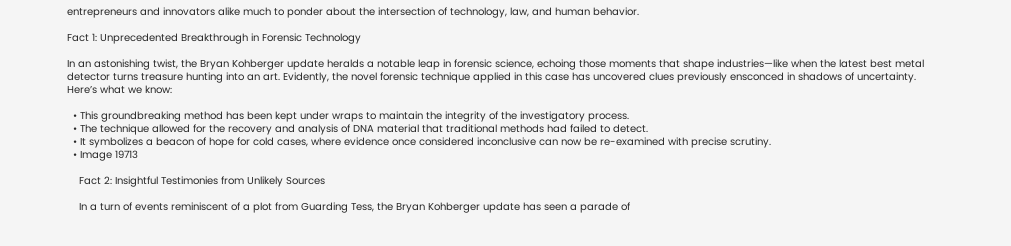entrepreneurs and innovators alike much to ponder about the intersection of technology, law, and human behavior.

Fact 1: Unprecedented Breakthrough in Forensic Technology

In an astonishing twist, the Bryan Kohberger update heralds a notable leap in forensic science, echoing those moments that shape industries—like when the latest best metal detector turns treasure hunting into an art. Evidently, the novel forensic technique applied in this case has uncovered clues previously ensconced in shadows of uncertainty. Here’s what we know:

  • This groundbreaking method has been kept under wraps to maintain the integrity of the investigatory process.
  • The technique allowed for the recovery and analysis of DNA material that traditional methods had failed to detect.
  • It symbolizes a beacon of hope for cold cases, where evidence once considered inconclusive can now be re-examined with precise scrutiny.
  • Image 19713

    Fact 2: Insightful Testimonies from Unlikely Sources

    In a turn of events reminiscent of a plot from Guarding Tess, the Bryan Kohberger update has seen a parade of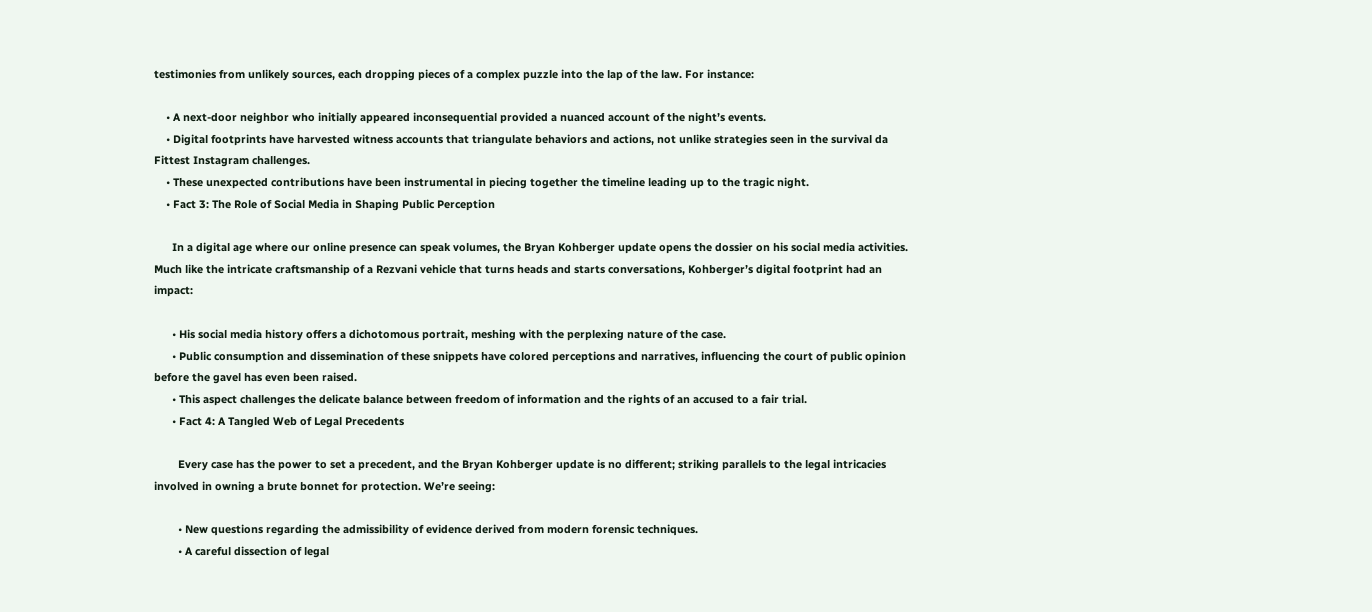testimonies from unlikely sources, each dropping pieces of a complex puzzle into the lap of the law. For instance:

    • A next-door neighbor who initially appeared inconsequential provided a nuanced account of the night’s events.
    • Digital footprints have harvested witness accounts that triangulate behaviors and actions, not unlike strategies seen in the survival da Fittest Instagram challenges.
    • These unexpected contributions have been instrumental in piecing together the timeline leading up to the tragic night.
    • Fact 3: The Role of Social Media in Shaping Public Perception

      In a digital age where our online presence can speak volumes, the Bryan Kohberger update opens the dossier on his social media activities. Much like the intricate craftsmanship of a Rezvani vehicle that turns heads and starts conversations, Kohberger’s digital footprint had an impact:

      • His social media history offers a dichotomous portrait, meshing with the perplexing nature of the case.
      • Public consumption and dissemination of these snippets have colored perceptions and narratives, influencing the court of public opinion before the gavel has even been raised.
      • This aspect challenges the delicate balance between freedom of information and the rights of an accused to a fair trial.
      • Fact 4: A Tangled Web of Legal Precedents

        Every case has the power to set a precedent, and the Bryan Kohberger update is no different; striking parallels to the legal intricacies involved in owning a brute bonnet for protection. We’re seeing:

        • New questions regarding the admissibility of evidence derived from modern forensic techniques.
        • A careful dissection of legal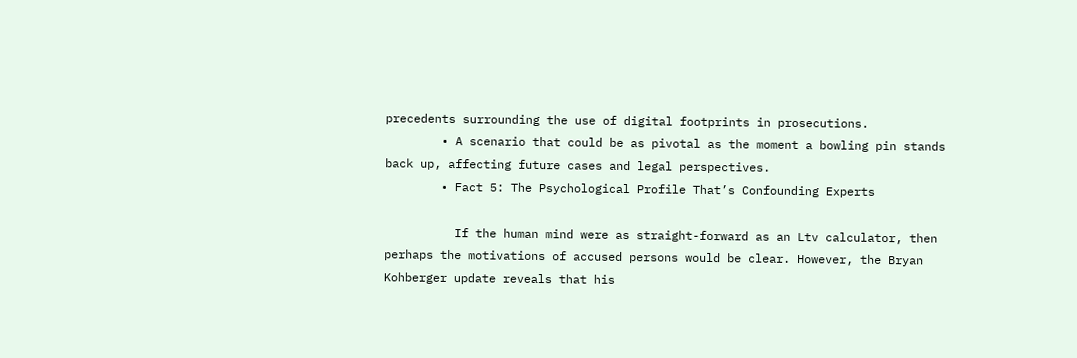precedents surrounding the use of digital footprints in prosecutions.
        • A scenario that could be as pivotal as the moment a bowling pin stands back up, affecting future cases and legal perspectives.
        • Fact 5: The Psychological Profile That’s Confounding Experts

          If the human mind were as straight-forward as an Ltv calculator, then perhaps the motivations of accused persons would be clear. However, the Bryan Kohberger update reveals that his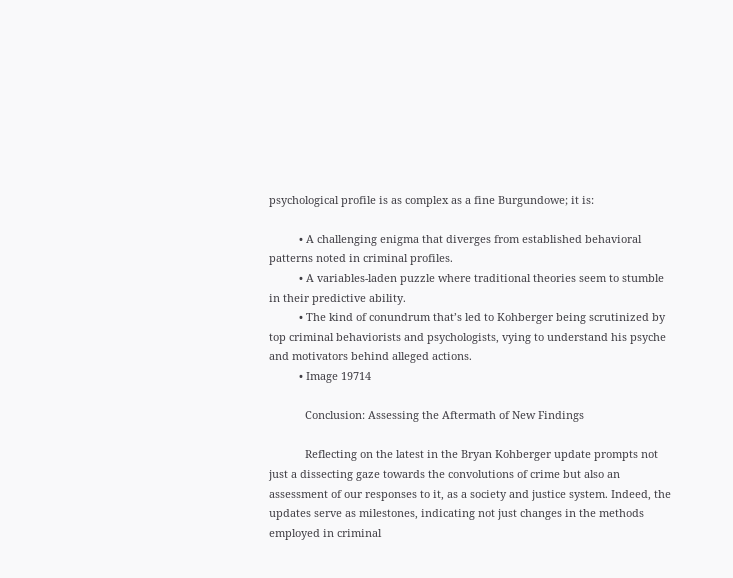psychological profile is as complex as a fine Burgundowe; it is:

          • A challenging enigma that diverges from established behavioral patterns noted in criminal profiles.
          • A variables-laden puzzle where traditional theories seem to stumble in their predictive ability.
          • The kind of conundrum that’s led to Kohberger being scrutinized by top criminal behaviorists and psychologists, vying to understand his psyche and motivators behind alleged actions.
          • Image 19714

            Conclusion: Assessing the Aftermath of New Findings

            Reflecting on the latest in the Bryan Kohberger update prompts not just a dissecting gaze towards the convolutions of crime but also an assessment of our responses to it, as a society and justice system. Indeed, the updates serve as milestones, indicating not just changes in the methods employed in criminal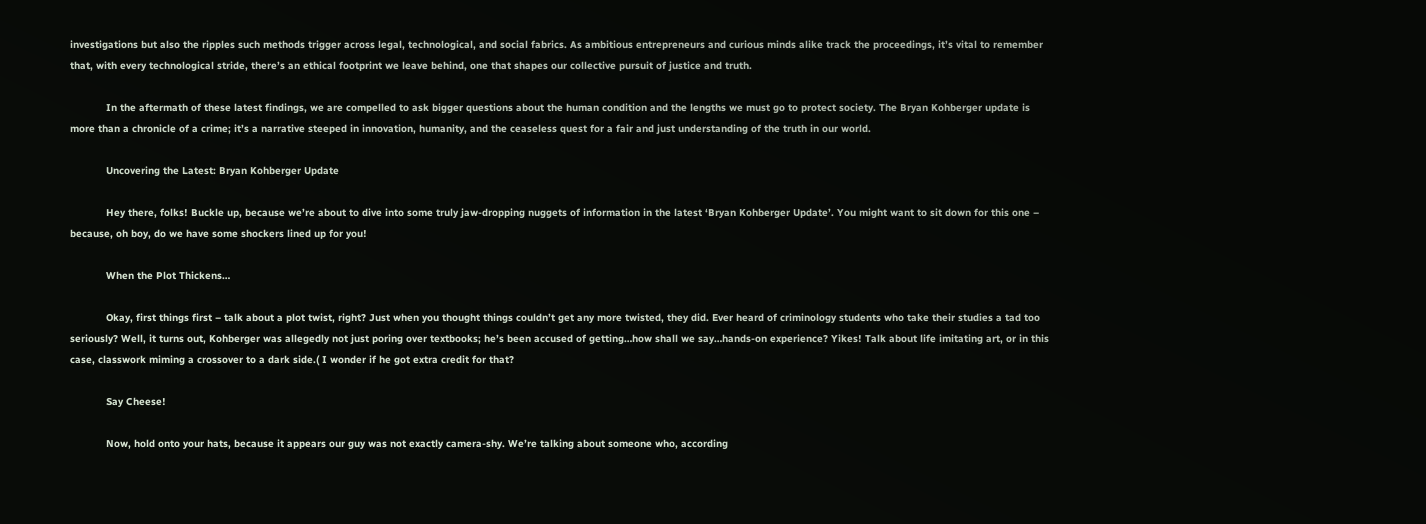investigations but also the ripples such methods trigger across legal, technological, and social fabrics. As ambitious entrepreneurs and curious minds alike track the proceedings, it’s vital to remember that, with every technological stride, there’s an ethical footprint we leave behind, one that shapes our collective pursuit of justice and truth.

            In the aftermath of these latest findings, we are compelled to ask bigger questions about the human condition and the lengths we must go to protect society. The Bryan Kohberger update is more than a chronicle of a crime; it’s a narrative steeped in innovation, humanity, and the ceaseless quest for a fair and just understanding of the truth in our world.

            Uncovering the Latest: Bryan Kohberger Update

            Hey there, folks! Buckle up, because we’re about to dive into some truly jaw-dropping nuggets of information in the latest ‘Bryan Kohberger Update’. You might want to sit down for this one – because, oh boy, do we have some shockers lined up for you!

            When the Plot Thickens…

            Okay, first things first – talk about a plot twist, right? Just when you thought things couldn’t get any more twisted, they did. Ever heard of criminology students who take their studies a tad too seriously? Well, it turns out, Kohberger was allegedly not just poring over textbooks; he’s been accused of getting…how shall we say…hands-on experience? Yikes! Talk about life imitating art, or in this case, classwork miming a crossover to a dark side.( I wonder if he got extra credit for that?

            Say Cheese!

            Now, hold onto your hats, because it appears our guy was not exactly camera-shy. We’re talking about someone who, according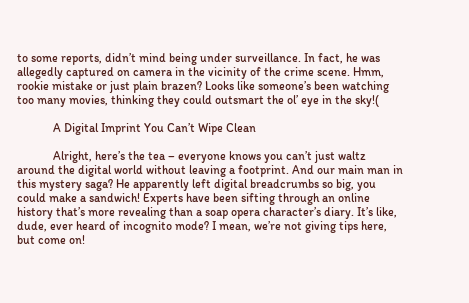to some reports, didn’t mind being under surveillance. In fact, he was allegedly captured on camera in the vicinity of the crime scene. Hmm, rookie mistake or just plain brazen? Looks like someone’s been watching too many movies, thinking they could outsmart the ol’ eye in the sky!(

            A Digital Imprint You Can’t Wipe Clean

            Alright, here’s the tea – everyone knows you can’t just waltz around the digital world without leaving a footprint. And our main man in this mystery saga? He apparently left digital breadcrumbs so big, you could make a sandwich! Experts have been sifting through an online history that’s more revealing than a soap opera character’s diary. It’s like, dude, ever heard of incognito mode? I mean, we’re not giving tips here, but come on!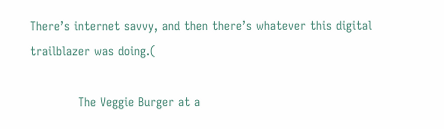There’s internet savvy, and then there’s whatever this digital trailblazer was doing.(

            The Veggie Burger at a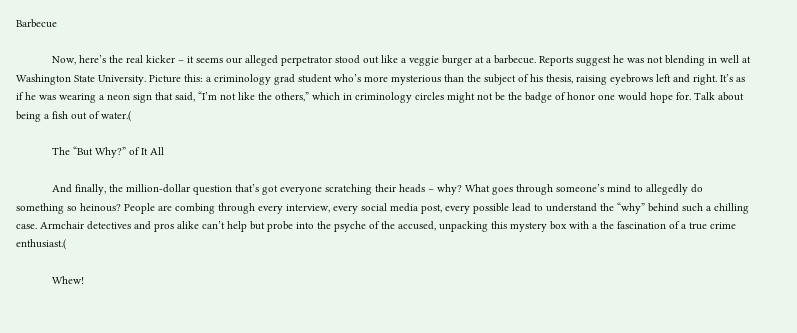Barbecue

            Now, here’s the real kicker – it seems our alleged perpetrator stood out like a veggie burger at a barbecue. Reports suggest he was not blending in well at Washington State University. Picture this: a criminology grad student who’s more mysterious than the subject of his thesis, raising eyebrows left and right. It’s as if he was wearing a neon sign that said, “I’m not like the others,” which in criminology circles might not be the badge of honor one would hope for. Talk about being a fish out of water.(

            The “But Why?” of It All

            And finally, the million-dollar question that’s got everyone scratching their heads – why? What goes through someone’s mind to allegedly do something so heinous? People are combing through every interview, every social media post, every possible lead to understand the “why” behind such a chilling case. Armchair detectives and pros alike can’t help but probe into the psyche of the accused, unpacking this mystery box with a the fascination of a true crime enthusiast.(

            Whew!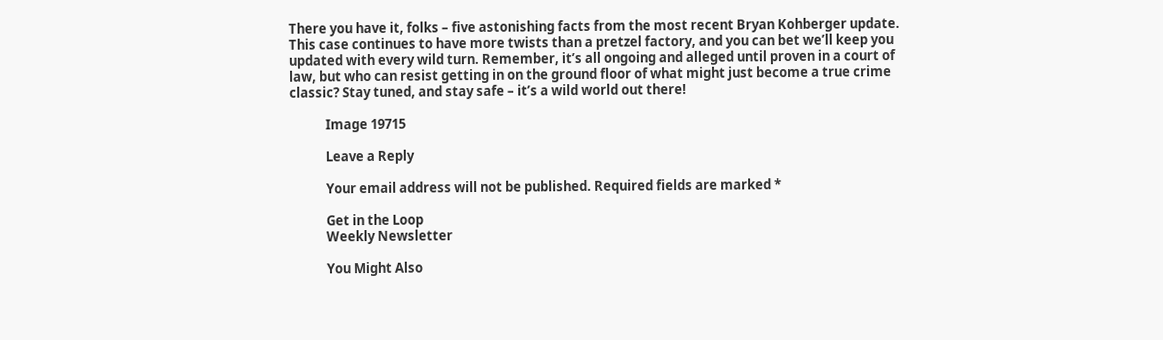There you have it, folks – five astonishing facts from the most recent Bryan Kohberger update. This case continues to have more twists than a pretzel factory, and you can bet we’ll keep you updated with every wild turn. Remember, it’s all ongoing and alleged until proven in a court of law, but who can resist getting in on the ground floor of what might just become a true crime classic? Stay tuned, and stay safe – it’s a wild world out there!

            Image 19715

            Leave a Reply

            Your email address will not be published. Required fields are marked *

            Get in the Loop
            Weekly Newsletter

            You Might Also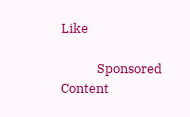Like

            Sponsored Content